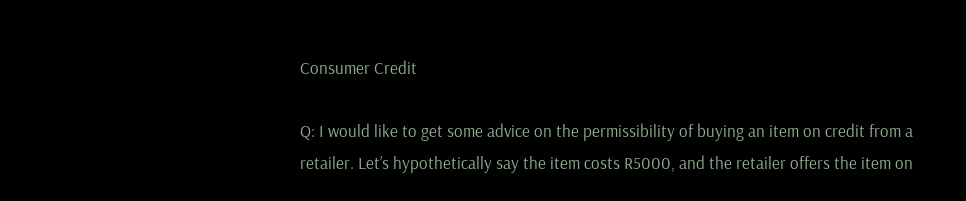Consumer Credit

Q: I would like to get some advice on the permissibility of buying an item on credit from a retailer. Let’s hypothetically say the item costs R5000, and the retailer offers the item on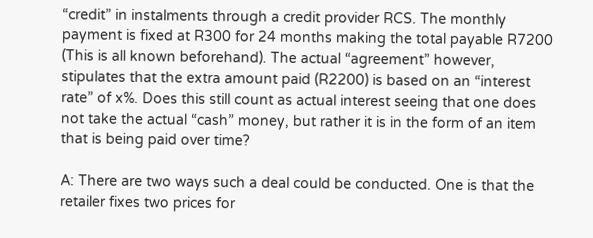“credit” in instalments through a credit provider RCS. The monthly payment is fixed at R300 for 24 months making the total payable R7200 (This is all known beforehand). The actual “agreement” however,  stipulates that the extra amount paid (R2200) is based on an “interest rate” of x%. Does this still count as actual interest seeing that one does not take the actual “cash” money, but rather it is in the form of an item that is being paid over time?

A: There are two ways such a deal could be conducted. One is that the retailer fixes two prices for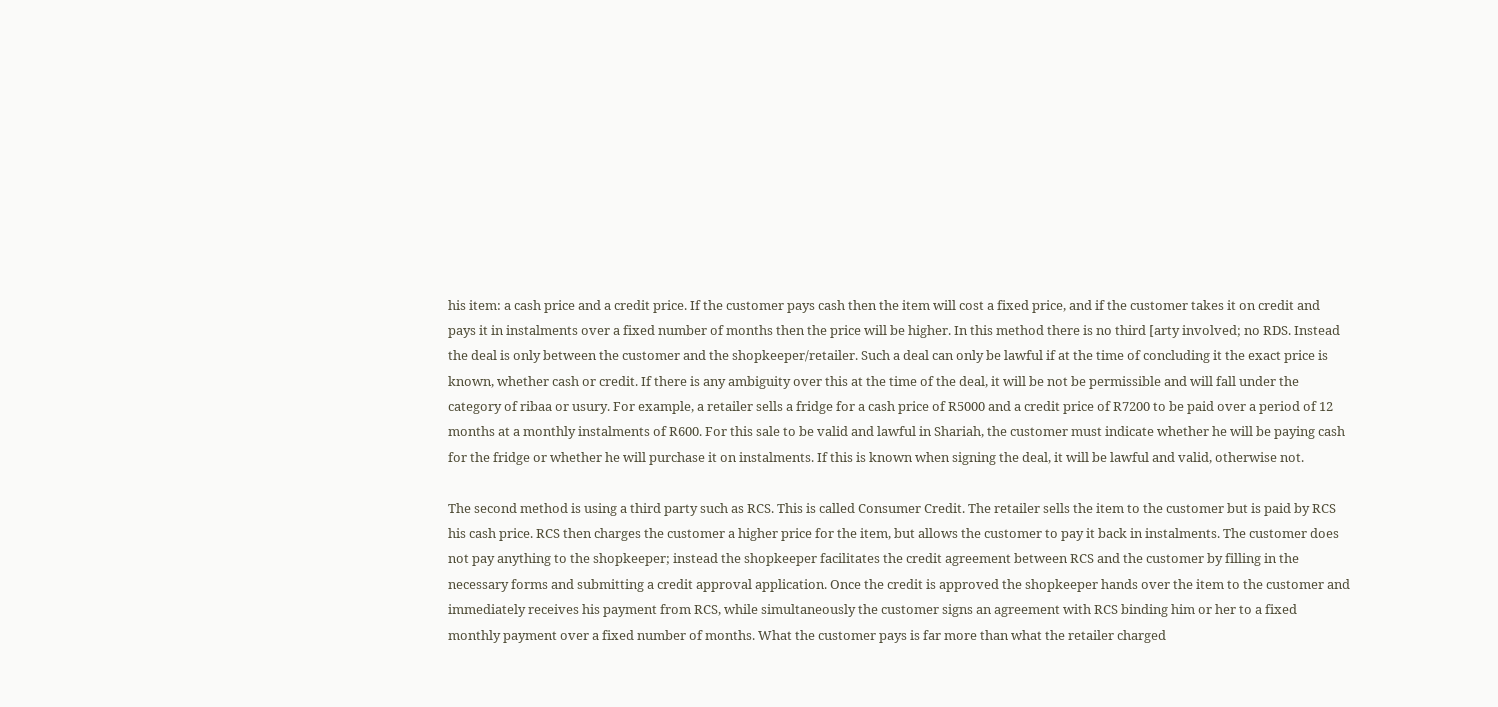his item: a cash price and a credit price. If the customer pays cash then the item will cost a fixed price, and if the customer takes it on credit and pays it in instalments over a fixed number of months then the price will be higher. In this method there is no third [arty involved; no RDS. Instead the deal is only between the customer and the shopkeeper/retailer. Such a deal can only be lawful if at the time of concluding it the exact price is known, whether cash or credit. If there is any ambiguity over this at the time of the deal, it will be not be permissible and will fall under the category of ribaa or usury. For example, a retailer sells a fridge for a cash price of R5000 and a credit price of R7200 to be paid over a period of 12 months at a monthly instalments of R600. For this sale to be valid and lawful in Shariah, the customer must indicate whether he will be paying cash for the fridge or whether he will purchase it on instalments. If this is known when signing the deal, it will be lawful and valid, otherwise not.

The second method is using a third party such as RCS. This is called Consumer Credit. The retailer sells the item to the customer but is paid by RCS his cash price. RCS then charges the customer a higher price for the item, but allows the customer to pay it back in instalments. The customer does not pay anything to the shopkeeper; instead the shopkeeper facilitates the credit agreement between RCS and the customer by filling in the necessary forms and submitting a credit approval application. Once the credit is approved the shopkeeper hands over the item to the customer and immediately receives his payment from RCS, while simultaneously the customer signs an agreement with RCS binding him or her to a fixed monthly payment over a fixed number of months. What the customer pays is far more than what the retailer charged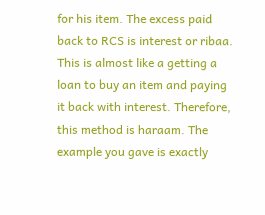for his item. The excess paid back to RCS is interest or ribaa. This is almost like a getting a loan to buy an item and paying it back with interest. Therefore, this method is haraam. The example you gave is exactly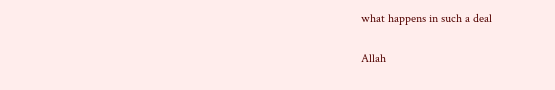what happens in such a deal

Allah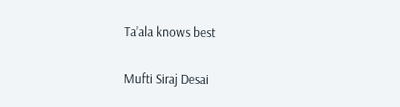Ta’ala knows best

Mufti Siraj Desai